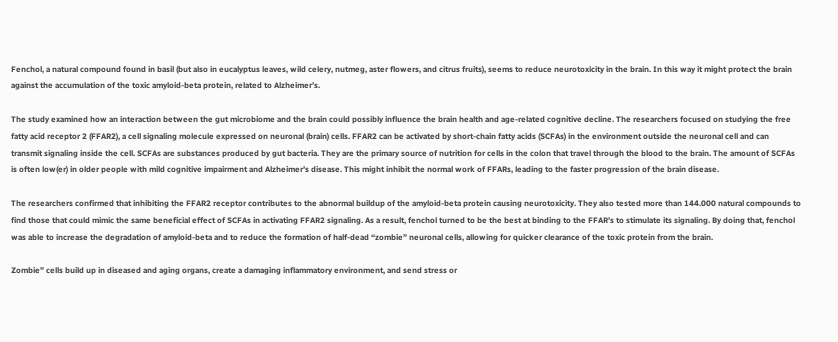Fenchol, a natural compound found in basil (but also in eucalyptus leaves, wild celery, nutmeg, aster flowers, and citrus fruits), seems to reduce neurotoxicity in the brain. In this way it might protect the brain against the accumulation of the toxic amyloid-beta protein, related to Alzheimer’s.

The study examined how an interaction between the gut microbiome and the brain could possibly influence the brain health and age-related cognitive decline. The researchers focused on studying the free fatty acid receptor 2 (FFAR2), a cell signaling molecule expressed on neuronal (brain) cells. FFAR2 can be activated by short-chain fatty acids (SCFAs) in the environment outside the neuronal cell and can transmit signaling inside the cell. SCFAs are substances produced by gut bacteria. They are the primary source of nutrition for cells in the colon that travel through the blood to the brain. The amount of SCFAs is often low(er) in older people with mild cognitive impairment and Alzheimer’s disease. This might inhibit the normal work of FFARs, leading to the faster progression of the brain disease.

The researchers confirmed that inhibiting the FFAR2 receptor contributes to the abnormal buildup of the amyloid-beta protein causing neurotoxicity. They also tested more than 144.000 natural compounds to find those that could mimic the same beneficial effect of SCFAs in activating FFAR2 signaling. As a result, fenchol turned to be the best at binding to the FFAR’s to stimulate its signaling. By doing that, fenchol was able to increase the degradation of amyloid-beta and to reduce the formation of half-dead “zombie” neuronal cells, allowing for quicker clearance of the toxic protein from the brain.

Zombie” cells build up in diseased and aging organs, create a damaging inflammatory environment, and send stress or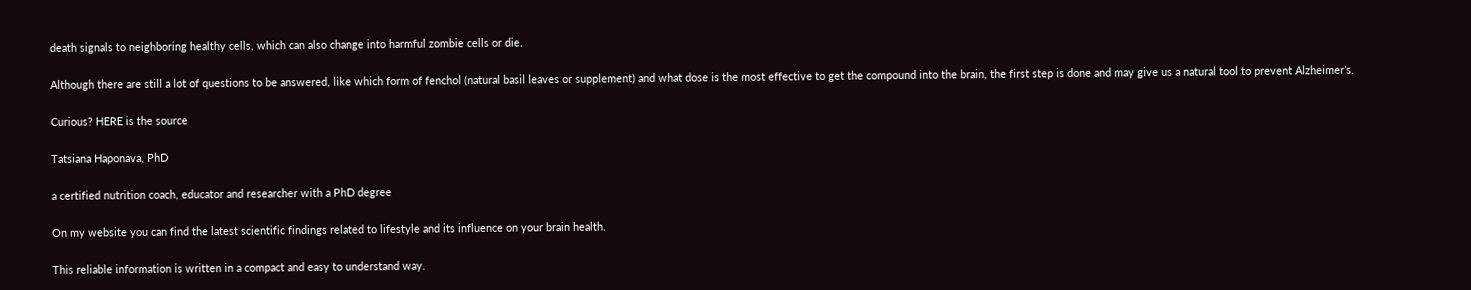death signals to neighboring healthy cells, which can also change into harmful zombie cells or die.

Although there are still a lot of questions to be answered, like which form of fenchol (natural basil leaves or supplement) and what dose is the most effective to get the compound into the brain, the first step is done and may give us a natural tool to prevent Alzheimer’s.

Curious? HERE is the source

Tatsiana Haponava, PhD

a certified nutrition coach, educator and researcher with a PhD degree

On my website you can find the latest scientific findings related to lifestyle and its influence on your brain health.

This reliable information is written in a compact and easy to understand way.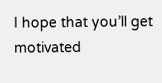I hope that you’ll get motivated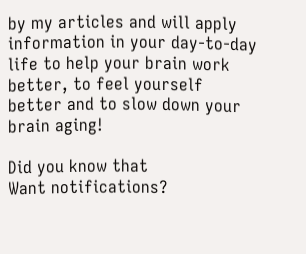by my articles and will apply information in your day-to-day life to help your brain work better, to feel yourself better and to slow down your brain aging!

Did you know that
Want notifications?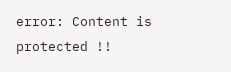error: Content is protected !!